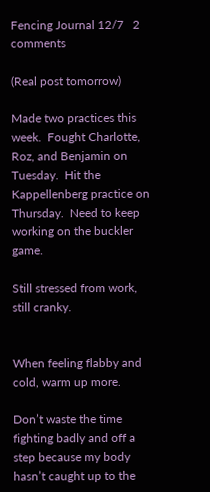Fencing Journal 12/7   2 comments

(Real post tomorrow)

Made two practices this week.  Fought Charlotte, Roz, and Benjamin on Tuesday.  Hit the Kappellenberg practice on Thursday.  Need to keep working on the buckler game.

Still stressed from work, still cranky.


When feeling flabby and cold, warm up more.

Don’t waste the time fighting badly and off a step because my body hasn’t caught up to the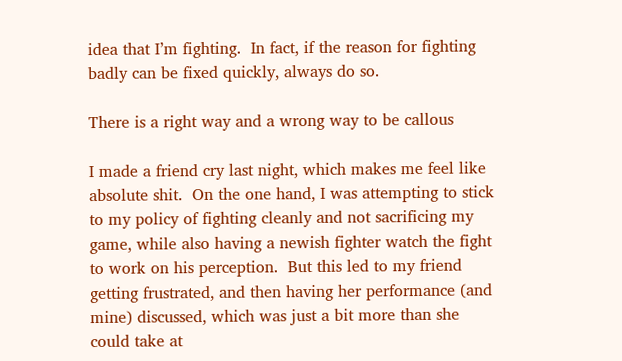idea that I’m fighting.  In fact, if the reason for fighting badly can be fixed quickly, always do so.

There is a right way and a wrong way to be callous

I made a friend cry last night, which makes me feel like absolute shit.  On the one hand, I was attempting to stick to my policy of fighting cleanly and not sacrificing my game, while also having a newish fighter watch the fight to work on his perception.  But this led to my friend getting frustrated, and then having her performance (and mine) discussed, which was just a bit more than she could take at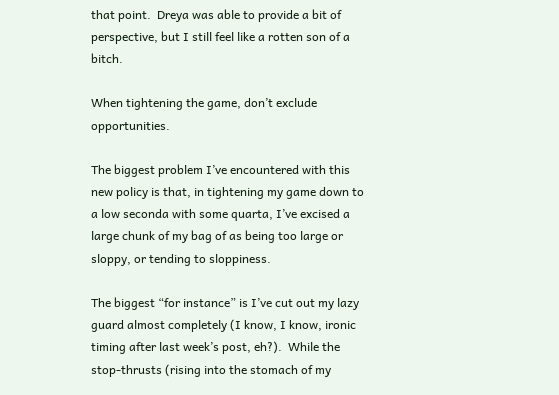that point.  Dreya was able to provide a bit of perspective, but I still feel like a rotten son of a bitch.

When tightening the game, don’t exclude opportunities.

The biggest problem I’ve encountered with this new policy is that, in tightening my game down to a low seconda with some quarta, I’ve excised a large chunk of my bag of as being too large or sloppy, or tending to sloppiness.

The biggest “for instance” is I’ve cut out my lazy guard almost completely (I know, I know, ironic timing after last week’s post, eh?).  While the stop-thrusts (rising into the stomach of my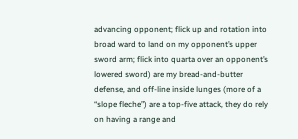advancing opponent; flick up and rotation into broad ward to land on my opponent’s upper sword arm; flick into quarta over an opponent’s lowered sword) are my bread-and-butter defense, and off-line inside lunges (more of a “slope fleche”) are a top-five attack, they do rely on having a range and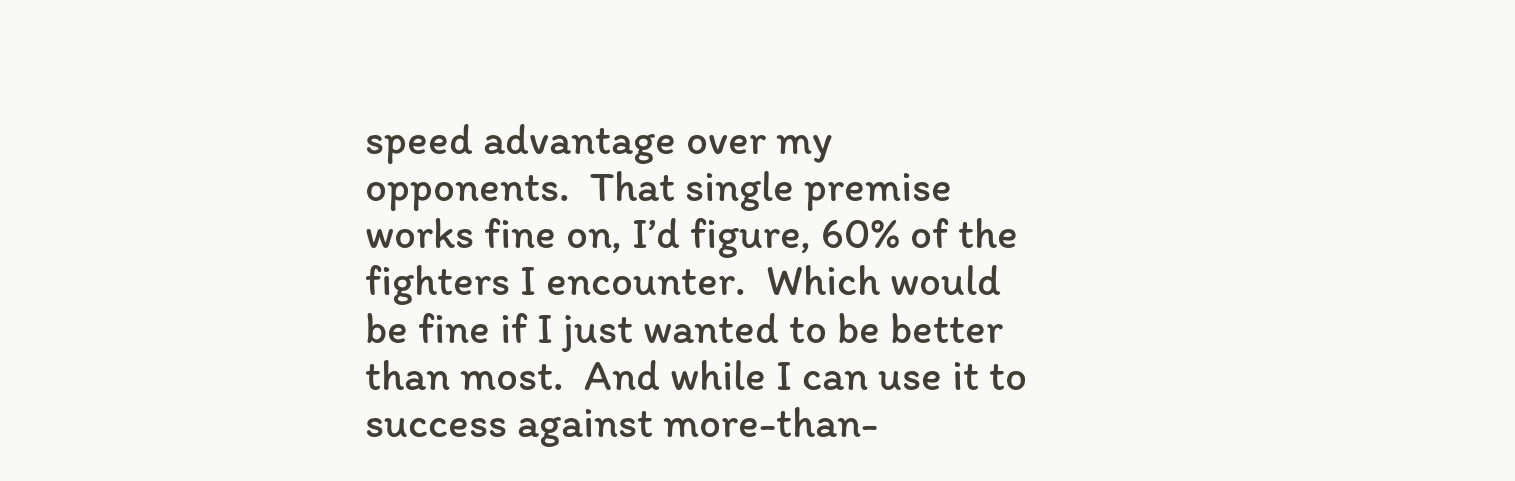speed advantage over my opponents.  That single premise works fine on, I’d figure, 60% of the fighters I encounter.  Which would be fine if I just wanted to be better than most.  And while I can use it to success against more-than-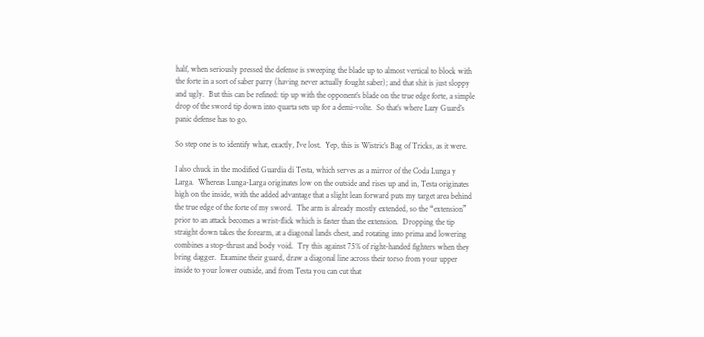half, when seriously pressed the defense is sweeping the blade up to almost vertical to block with the forte in a sort of saber parry (having never actually fought saber); and that shit is just sloppy and ugly.  But this can be refined: tip up with the opponent’s blade on the true edge forte, a simple drop of the sword tip down into quarta sets up for a demi-volte.  So that’s where Lazy Guard’s panic defense has to go.

So step one is to identify what, exactly, I’ve lost.  Yep, this is Wistric’s Bag of Tricks, as it were.

I also chuck in the modified Guardia di Testa, which serves as a mirror of the Coda Lunga y Larga.  Whereas Lunga-Larga originates low on the outside and rises up and in, Testa originates high on the inside, with the added advantage that a slight lean forward puts my target area behind the true edge of the forte of my sword.  The arm is already mostly extended, so the “extension” prior to an attack becomes a wrist-flick which is faster than the extension.  Dropping the tip straight down takes the forearm, at a diagonal lands chest, and rotating into prima and lowering combines a stop-thrust and body void.  Try this against 75% of right-handed fighters when they bring dagger.  Examine their guard, draw a diagonal line across their torso from your upper inside to your lower outside, and from Testa you can cut that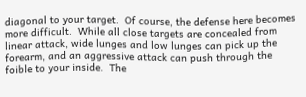diagonal to your target.  Of course, the defense here becomes more difficult.  While all close targets are concealed from linear attack, wide lunges and low lunges can pick up the forearm, and an aggressive attack can push through the foible to your inside.  The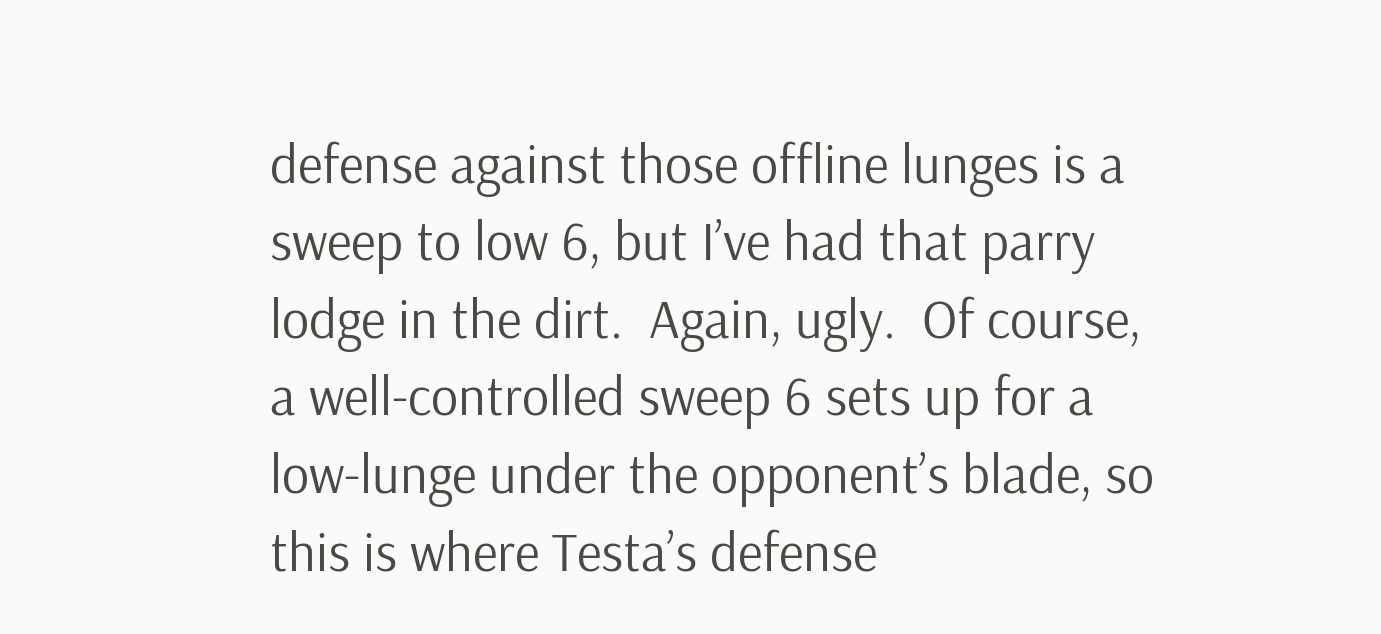defense against those offline lunges is a sweep to low 6, but I’ve had that parry lodge in the dirt.  Again, ugly.  Of course, a well-controlled sweep 6 sets up for a low-lunge under the opponent’s blade, so this is where Testa’s defense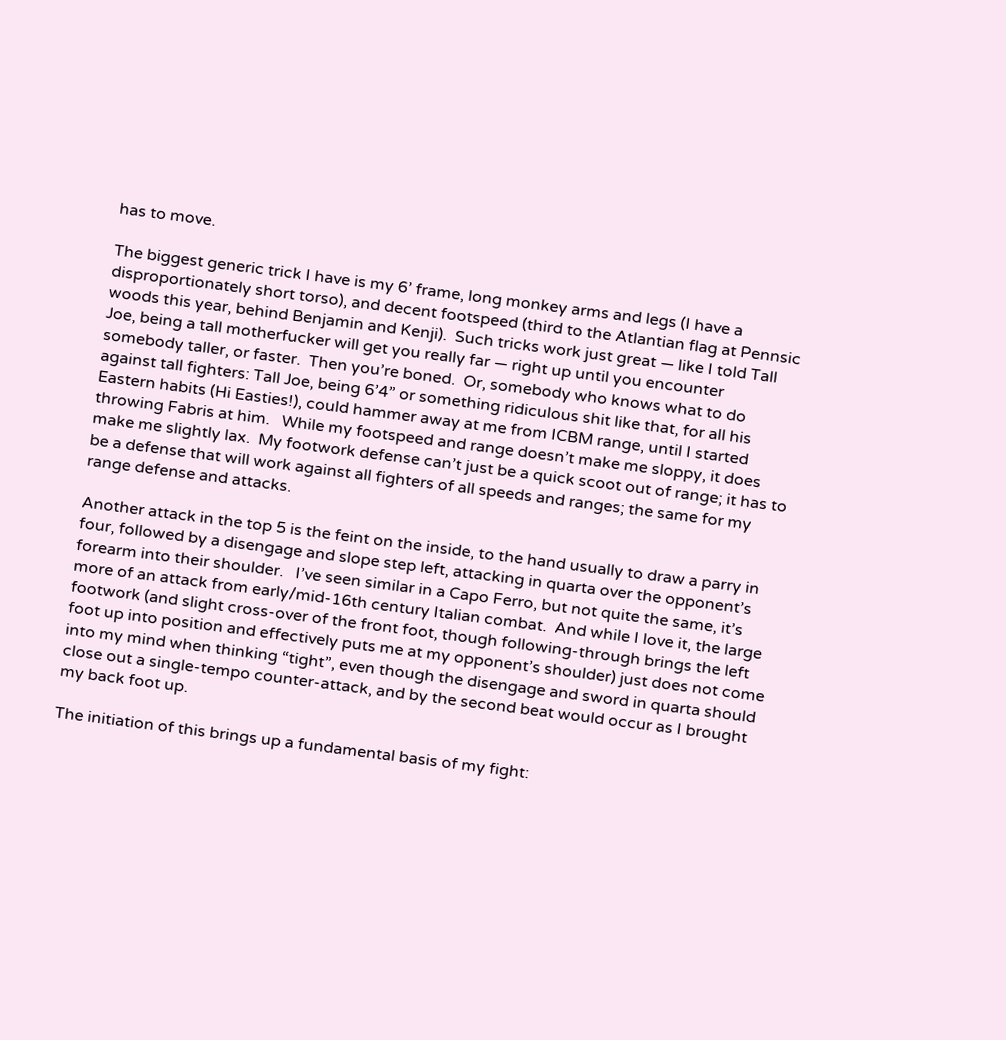has to move.

The biggest generic trick I have is my 6’ frame, long monkey arms and legs (I have a disproportionately short torso), and decent footspeed (third to the Atlantian flag at Pennsic woods this year, behind Benjamin and Kenji).  Such tricks work just great — like I told Tall Joe, being a tall motherfucker will get you really far — right up until you encounter somebody taller, or faster.  Then you’re boned.  Or, somebody who knows what to do against tall fighters: Tall Joe, being 6’4” or something ridiculous shit like that, for all his Eastern habits (Hi Easties!), could hammer away at me from ICBM range, until I started throwing Fabris at him.   While my footspeed and range doesn’t make me sloppy, it does make me slightly lax.  My footwork defense can’t just be a quick scoot out of range; it has to be a defense that will work against all fighters of all speeds and ranges; the same for my range defense and attacks.

Another attack in the top 5 is the feint on the inside, to the hand usually to draw a parry in four, followed by a disengage and slope step left, attacking in quarta over the opponent’s forearm into their shoulder.   I’ve seen similar in a Capo Ferro, but not quite the same, it’s more of an attack from early/mid-16th century Italian combat.  And while I love it, the large footwork (and slight cross-over of the front foot, though following-through brings the left foot up into position and effectively puts me at my opponent’s shoulder) just does not come into my mind when thinking “tight”, even though the disengage and sword in quarta should close out a single-tempo counter-attack, and by the second beat would occur as I brought my back foot up.

The initiation of this brings up a fundamental basis of my fight: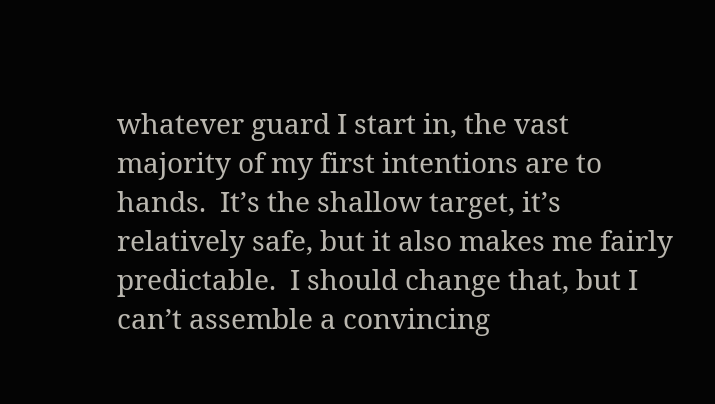whatever guard I start in, the vast majority of my first intentions are to hands.  It’s the shallow target, it’s relatively safe, but it also makes me fairly predictable.  I should change that, but I can’t assemble a convincing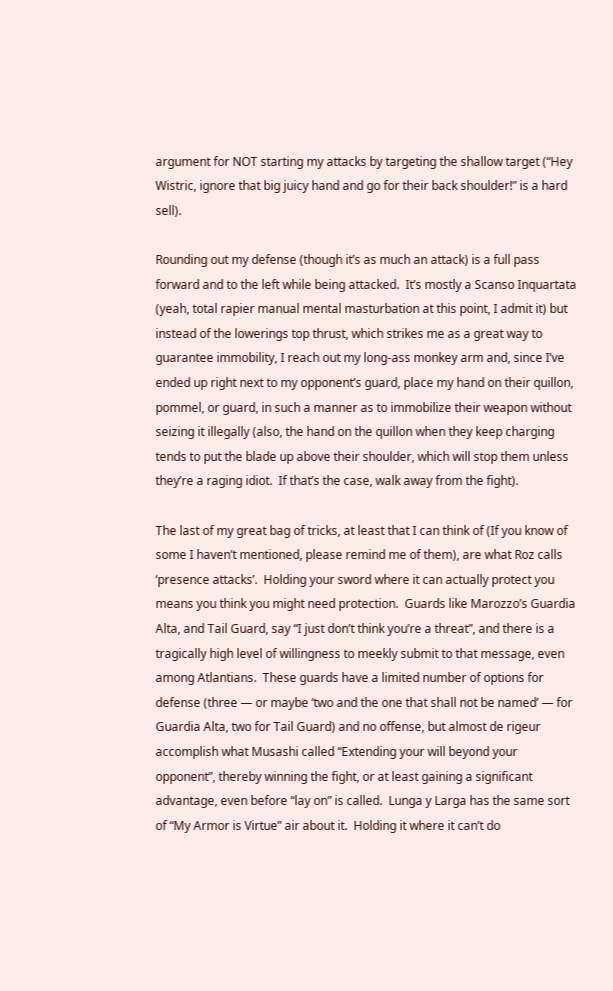argument for NOT starting my attacks by targeting the shallow target (“Hey Wistric, ignore that big juicy hand and go for their back shoulder!” is a hard sell).

Rounding out my defense (though it’s as much an attack) is a full pass forward and to the left while being attacked.  It’s mostly a Scanso Inquartata (yeah, total rapier manual mental masturbation at this point, I admit it) but instead of the lowerings top thrust, which strikes me as a great way to guarantee immobility, I reach out my long-ass monkey arm and, since I’ve ended up right next to my opponent’s guard, place my hand on their quillon, pommel, or guard, in such a manner as to immobilize their weapon without seizing it illegally (also, the hand on the quillon when they keep charging tends to put the blade up above their shoulder, which will stop them unless they’re a raging idiot.  If that’s the case, walk away from the fight).

The last of my great bag of tricks, at least that I can think of (If you know of some I haven’t mentioned, please remind me of them), are what Roz calls ‘presence attacks’.  Holding your sword where it can actually protect you means you think you might need protection.  Guards like Marozzo’s Guardia Alta, and Tail Guard, say “I just don’t think you’re a threat”, and there is a tragically high level of willingness to meekly submit to that message, even among Atlantians.  These guards have a limited number of options for defense (three — or maybe ‘two and the one that shall not be named’ — for Guardia Alta, two for Tail Guard) and no offense, but almost de rigeur accomplish what Musashi called “Extending your will beyond your opponent”, thereby winning the fight, or at least gaining a significant advantage, even before “lay on” is called.  Lunga y Larga has the same sort of “My Armor is Virtue” air about it.  Holding it where it can’t do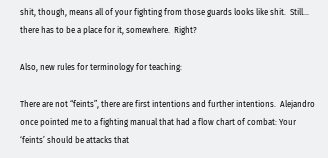shit, though, means all of your fighting from those guards looks like shit.  Still… there has to be a place for it, somewhere.  Right?

Also, new rules for terminology for teaching:

There are not “feints”, there are first intentions and further intentions.  Alejandro once pointed me to a fighting manual that had a flow chart of combat: Your ‘feints’ should be attacks that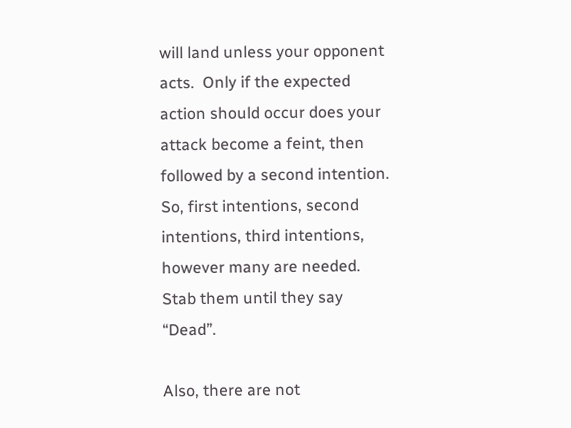will land unless your opponent acts.  Only if the expected action should occur does your attack become a feint, then followed by a second intention.  So, first intentions, second intentions, third intentions, however many are needed.  Stab them until they say “Dead”.

Also, there are not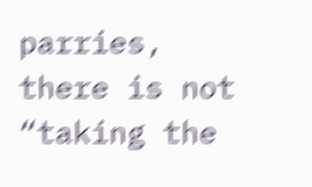parries, there is not “taking the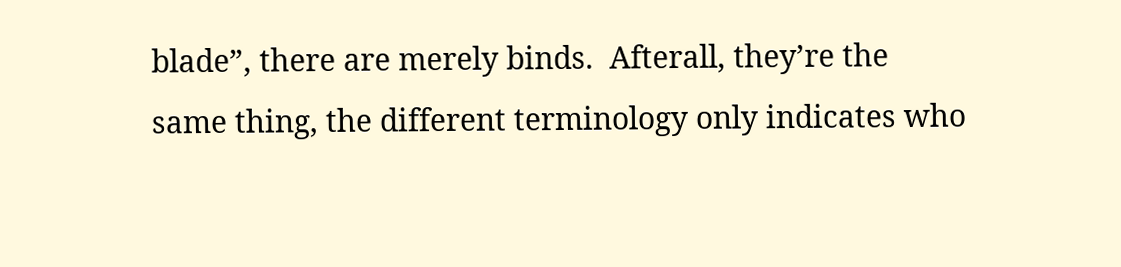blade”, there are merely binds.  Afterall, they’re the same thing, the different terminology only indicates who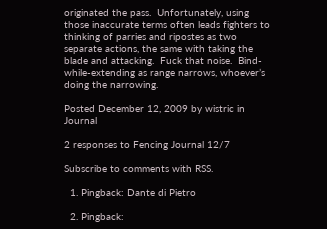originated the pass.  Unfortunately, using those inaccurate terms often leads fighters to thinking of parries and ripostes as two separate actions, the same with taking the blade and attacking.  Fuck that noise.  Bind-while-extending as range narrows, whoever’s doing the narrowing.

Posted December 12, 2009 by wistric in Journal

2 responses to Fencing Journal 12/7

Subscribe to comments with RSS.

  1. Pingback: Dante di Pietro

  2. Pingback: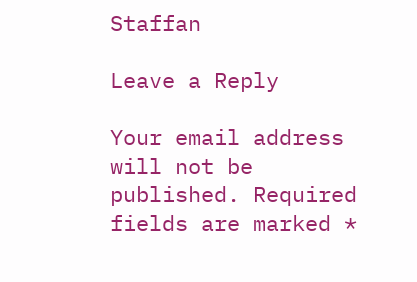Staffan

Leave a Reply

Your email address will not be published. Required fields are marked *